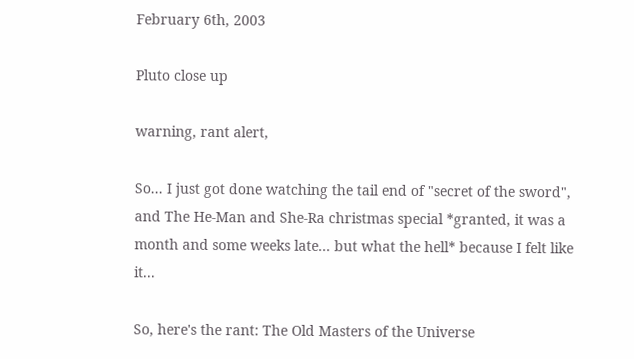February 6th, 2003

Pluto close up

warning, rant alert,

So... I just got done watching the tail end of "secret of the sword", and The He-Man and She-Ra christmas special *granted, it was a month and some weeks late... but what the hell* because I felt like it...

So, here's the rant: The Old Masters of the Universe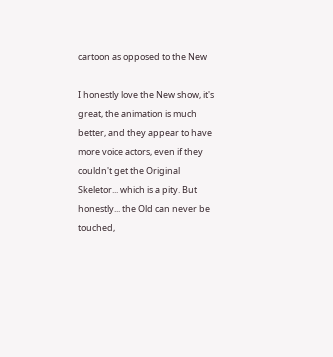cartoon as opposed to the New

I honestly love the New show, it's great, the animation is much better, and they appear to have more voice actors, even if they couldn't get the Original Skeletor... which is a pity. But honestly... the Old can never be touched,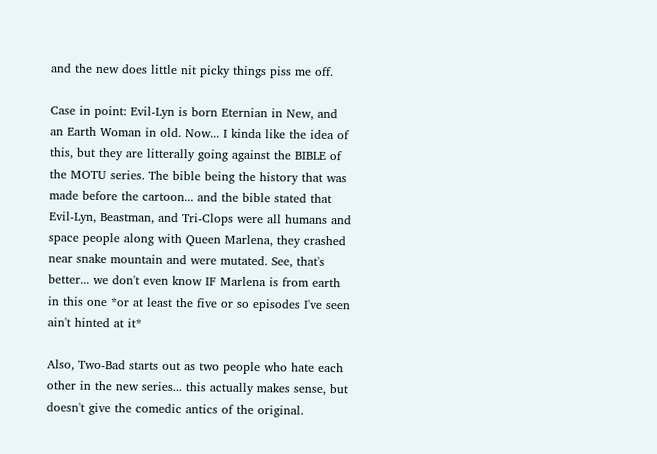and the new does little nit picky things piss me off.

Case in point: Evil-Lyn is born Eternian in New, and an Earth Woman in old. Now... I kinda like the idea of this, but they are litterally going against the BIBLE of the MOTU series. The bible being the history that was made before the cartoon... and the bible stated that Evil-Lyn, Beastman, and Tri-Clops were all humans and space people along with Queen Marlena, they crashed near snake mountain and were mutated. See, that's better... we don't even know IF Marlena is from earth in this one *or at least the five or so episodes I've seen ain't hinted at it*

Also, Two-Bad starts out as two people who hate each other in the new series... this actually makes sense, but doesn't give the comedic antics of the original.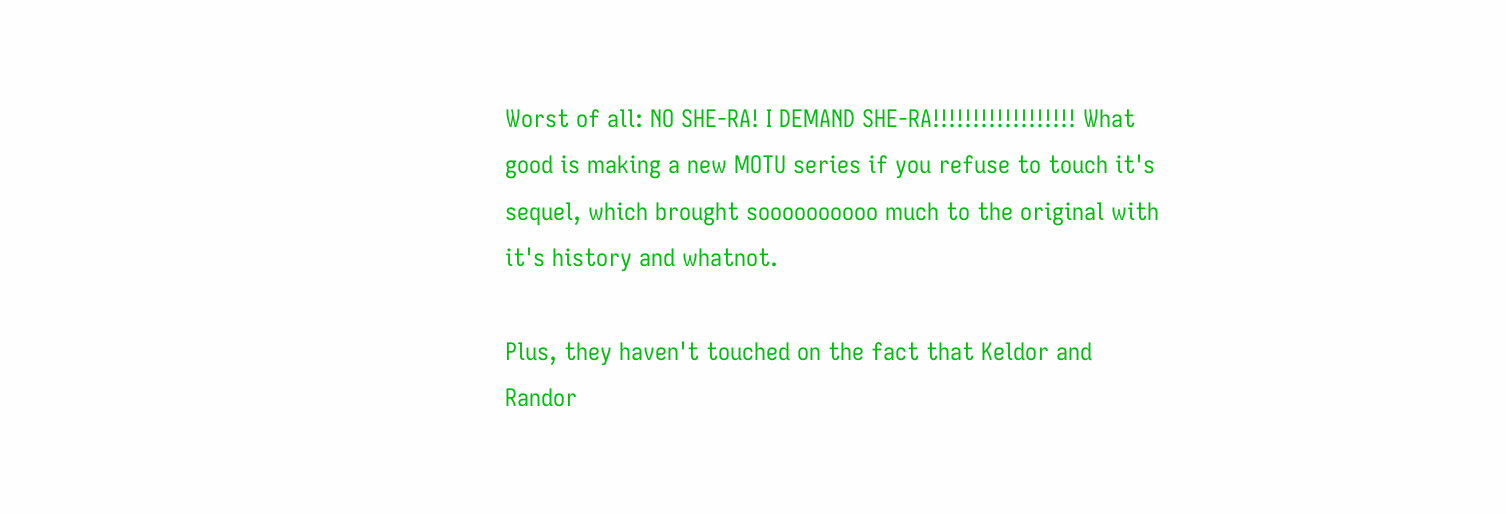Worst of all: NO SHE-RA! I DEMAND SHE-RA!!!!!!!!!!!!!!!!!! What good is making a new MOTU series if you refuse to touch it's sequel, which brought soooooooooo much to the original with it's history and whatnot.

Plus, they haven't touched on the fact that Keldor and Randor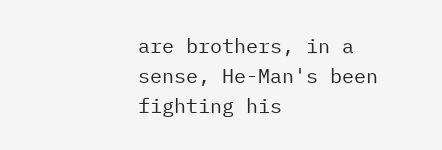are brothers, in a sense, He-Man's been fighting his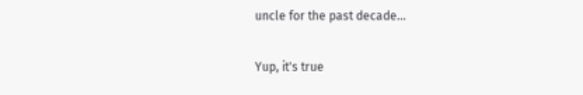uncle for the past decade...

Yup, it's true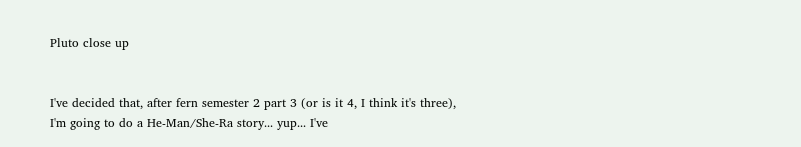Pluto close up


I've decided that, after fern semester 2 part 3 (or is it 4, I think it's three), I'm going to do a He-Man/She-Ra story... yup... I've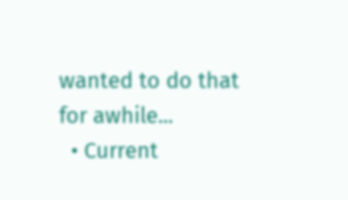wanted to do that for awhile...
  • Current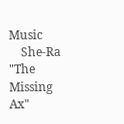Music
    She-Ra "The Missing Ax"